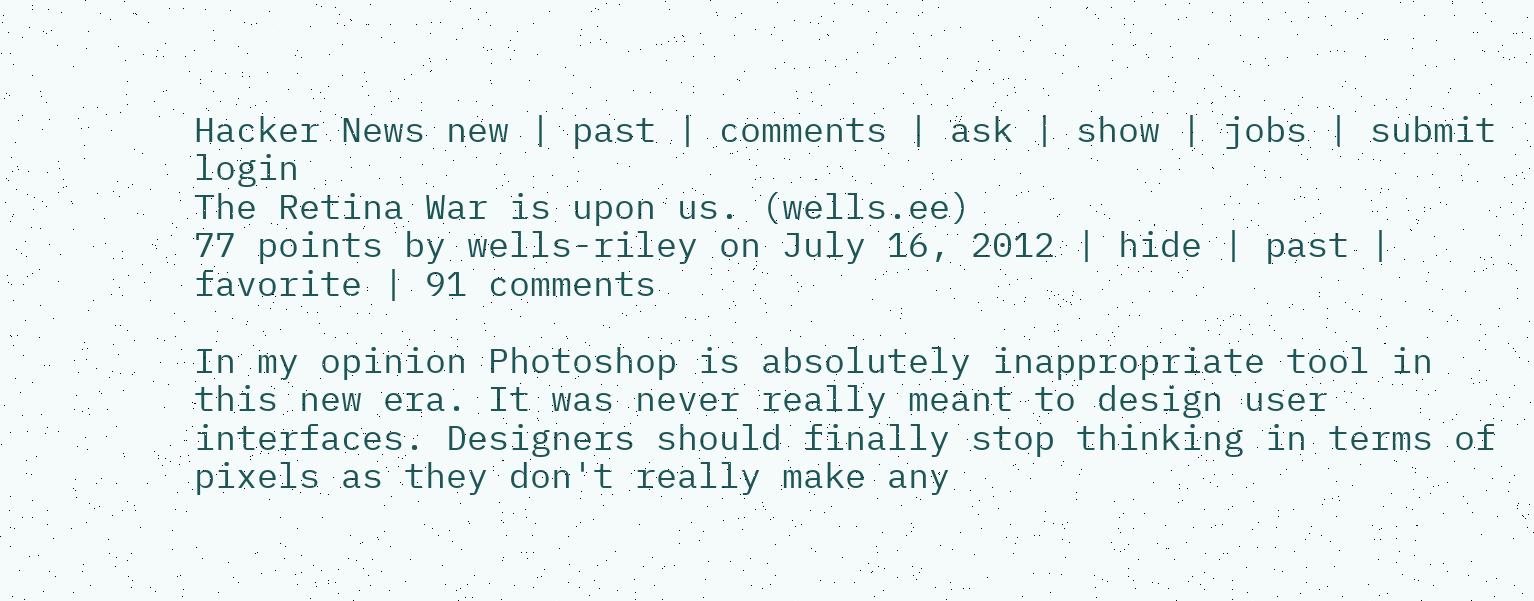Hacker News new | past | comments | ask | show | jobs | submit login
The Retina War is upon us. (wells.ee)
77 points by wells-riley on July 16, 2012 | hide | past | favorite | 91 comments

In my opinion Photoshop is absolutely inappropriate tool in this new era. It was never really meant to design user interfaces. Designers should finally stop thinking in terms of pixels as they don't really make any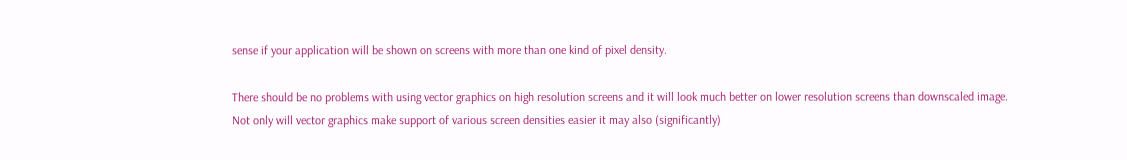sense if your application will be shown on screens with more than one kind of pixel density.

There should be no problems with using vector graphics on high resolution screens and it will look much better on lower resolution screens than downscaled image. Not only will vector graphics make support of various screen densities easier it may also (significantly)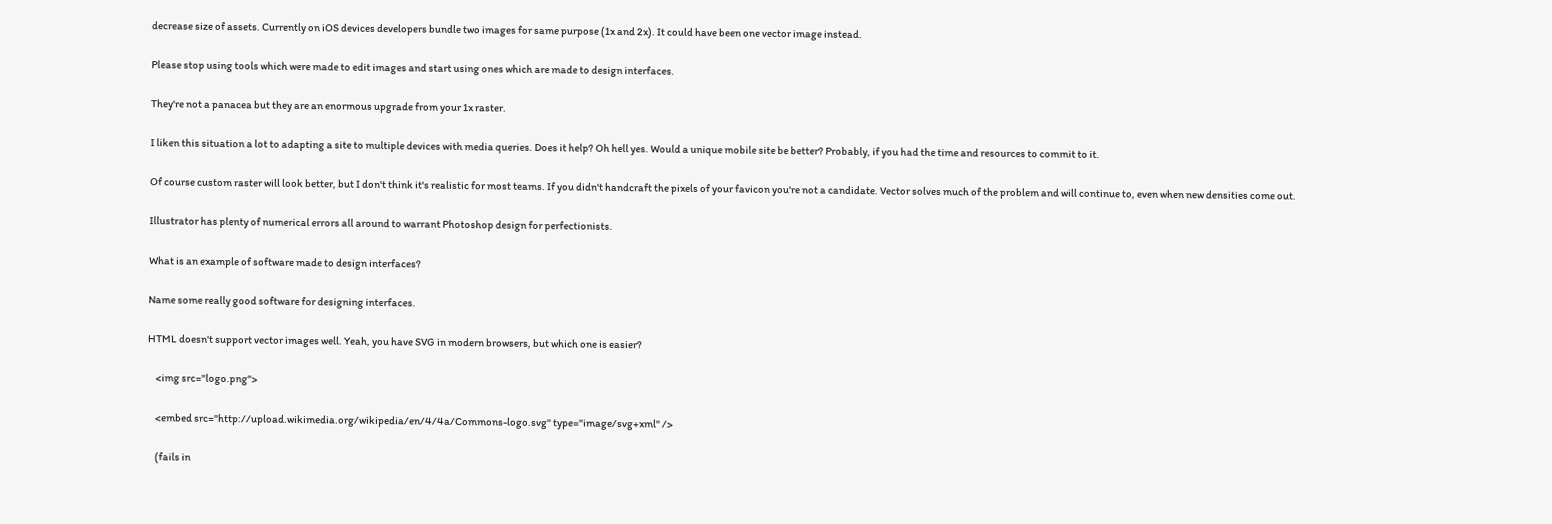decrease size of assets. Currently on iOS devices developers bundle two images for same purpose (1x and 2x). It could have been one vector image instead.

Please stop using tools which were made to edit images and start using ones which are made to design interfaces.

They're not a panacea but they are an enormous upgrade from your 1x raster.

I liken this situation a lot to adapting a site to multiple devices with media queries. Does it help? Oh hell yes. Would a unique mobile site be better? Probably, if you had the time and resources to commit to it.

Of course custom raster will look better, but I don't think it's realistic for most teams. If you didn't handcraft the pixels of your favicon you're not a candidate. Vector solves much of the problem and will continue to, even when new densities come out.

Illustrator has plenty of numerical errors all around to warrant Photoshop design for perfectionists.

What is an example of software made to design interfaces?

Name some really good software for designing interfaces.

HTML doesn't support vector images well. Yeah, you have SVG in modern browsers, but which one is easier?

    <img src="logo.png">

    <embed src="http://upload.wikimedia.org/wikipedia/en/4/4a/Commons-logo.svg" type="image/svg+xml" />

    (fails in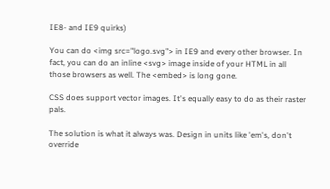IE8- and IE9 quirks)

You can do <img src="logo.svg"> in IE9 and every other browser. In fact, you can do an inline <svg> image inside of your HTML in all those browsers as well. The <embed> is long gone.

CSS does support vector images. It's equally easy to do as their raster pals.

The solution is what it always was. Design in units like 'em's, don't override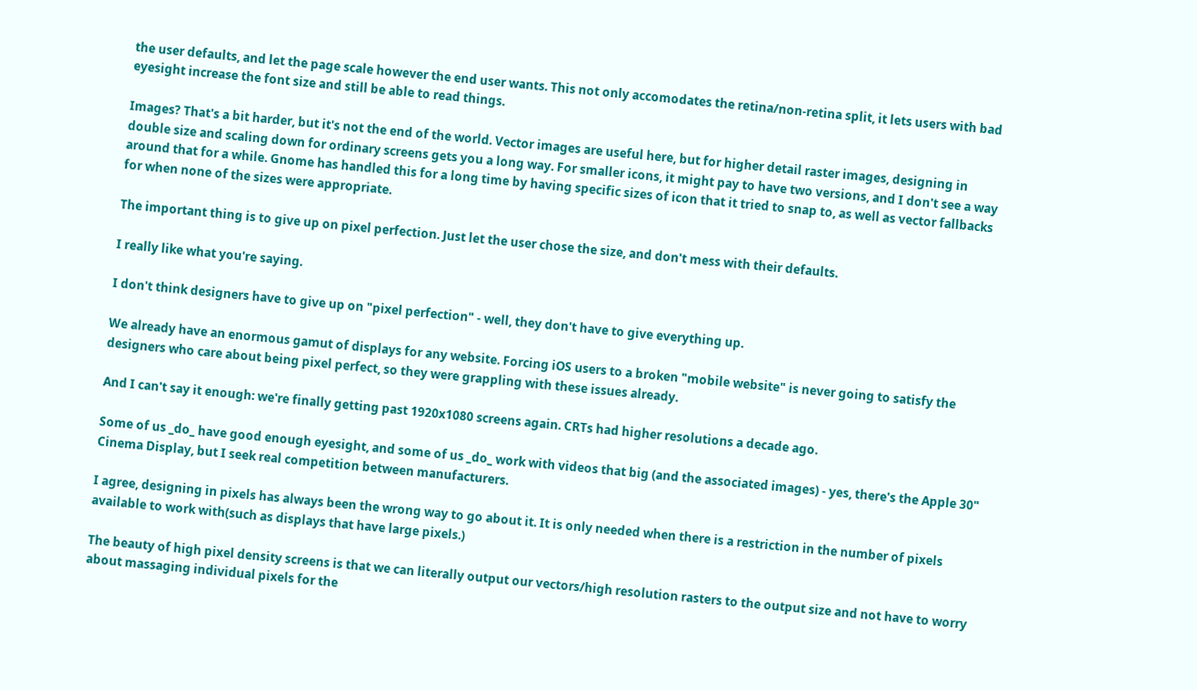the user defaults, and let the page scale however the end user wants. This not only accomodates the retina/non-retina split, it lets users with bad eyesight increase the font size and still be able to read things.

Images? That's a bit harder, but it's not the end of the world. Vector images are useful here, but for higher detail raster images, designing in double size and scaling down for ordinary screens gets you a long way. For smaller icons, it might pay to have two versions, and I don't see a way around that for a while. Gnome has handled this for a long time by having specific sizes of icon that it tried to snap to, as well as vector fallbacks for when none of the sizes were appropriate.

The important thing is to give up on pixel perfection. Just let the user chose the size, and don't mess with their defaults.

I really like what you're saying.

I don't think designers have to give up on "pixel perfection" - well, they don't have to give everything up.

We already have an enormous gamut of displays for any website. Forcing iOS users to a broken "mobile website" is never going to satisfy the designers who care about being pixel perfect, so they were grappling with these issues already.

And I can't say it enough: we're finally getting past 1920x1080 screens again. CRTs had higher resolutions a decade ago.

Some of us _do_ have good enough eyesight, and some of us _do_ work with videos that big (and the associated images) - yes, there's the Apple 30" Cinema Display, but I seek real competition between manufacturers.

I agree, designing in pixels has always been the wrong way to go about it. It is only needed when there is a restriction in the number of pixels available to work with(such as displays that have large pixels.)

The beauty of high pixel density screens is that we can literally output our vectors/high resolution rasters to the output size and not have to worry about massaging individual pixels for the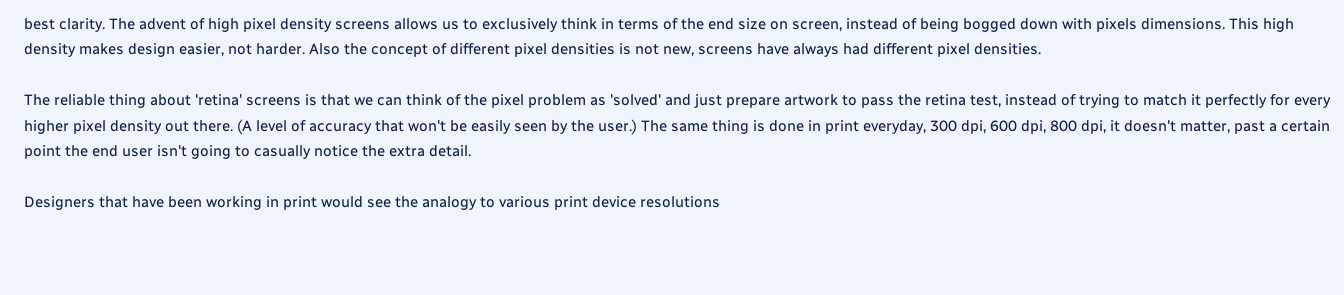best clarity. The advent of high pixel density screens allows us to exclusively think in terms of the end size on screen, instead of being bogged down with pixels dimensions. This high density makes design easier, not harder. Also the concept of different pixel densities is not new, screens have always had different pixel densities.

The reliable thing about 'retina' screens is that we can think of the pixel problem as 'solved' and just prepare artwork to pass the retina test, instead of trying to match it perfectly for every higher pixel density out there. (A level of accuracy that won't be easily seen by the user.) The same thing is done in print everyday, 300 dpi, 600 dpi, 800 dpi, it doesn't matter, past a certain point the end user isn't going to casually notice the extra detail.

Designers that have been working in print would see the analogy to various print device resolutions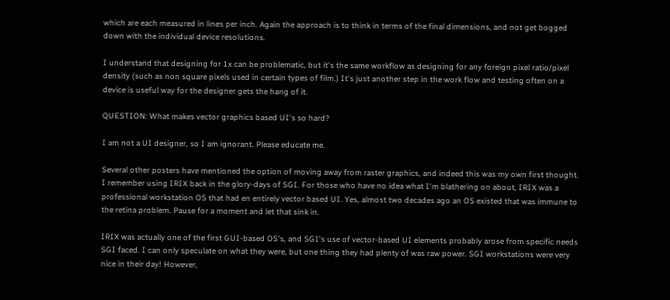which are each measured in lines per inch. Again the approach is to think in terms of the final dimensions, and not get bogged down with the individual device resolutions.

I understand that designing for 1x can be problematic, but it's the same workflow as designing for any foreign pixel ratio/pixel density (such as non square pixels used in certain types of film.) It's just another step in the work flow and testing often on a device is useful way for the designer gets the hang of it.

QUESTION: What makes vector graphics based UI's so hard?

I am not a UI designer, so I am ignorant. Please educate me.

Several other posters have mentioned the option of moving away from raster graphics, and indeed this was my own first thought. I remember using IRIX back in the glory-days of SGI. For those who have no idea what I'm blathering on about, IRIX was a professional workstation OS that had en entirely vector based UI. Yes, almost two decades ago an OS existed that was immune to the retina problem. Pause for a moment and let that sink in.

IRIX was actually one of the first GUI-based OS's, and SGI's use of vector-based UI elements probably arose from specific needs SGI faced. I can only speculate on what they were, but one thing they had plenty of was raw power. SGI workstations were very nice in their day! However,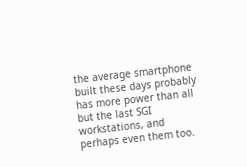the average smartphone built these days probably has more power than all but the last SGI workstations, and perhaps even them too.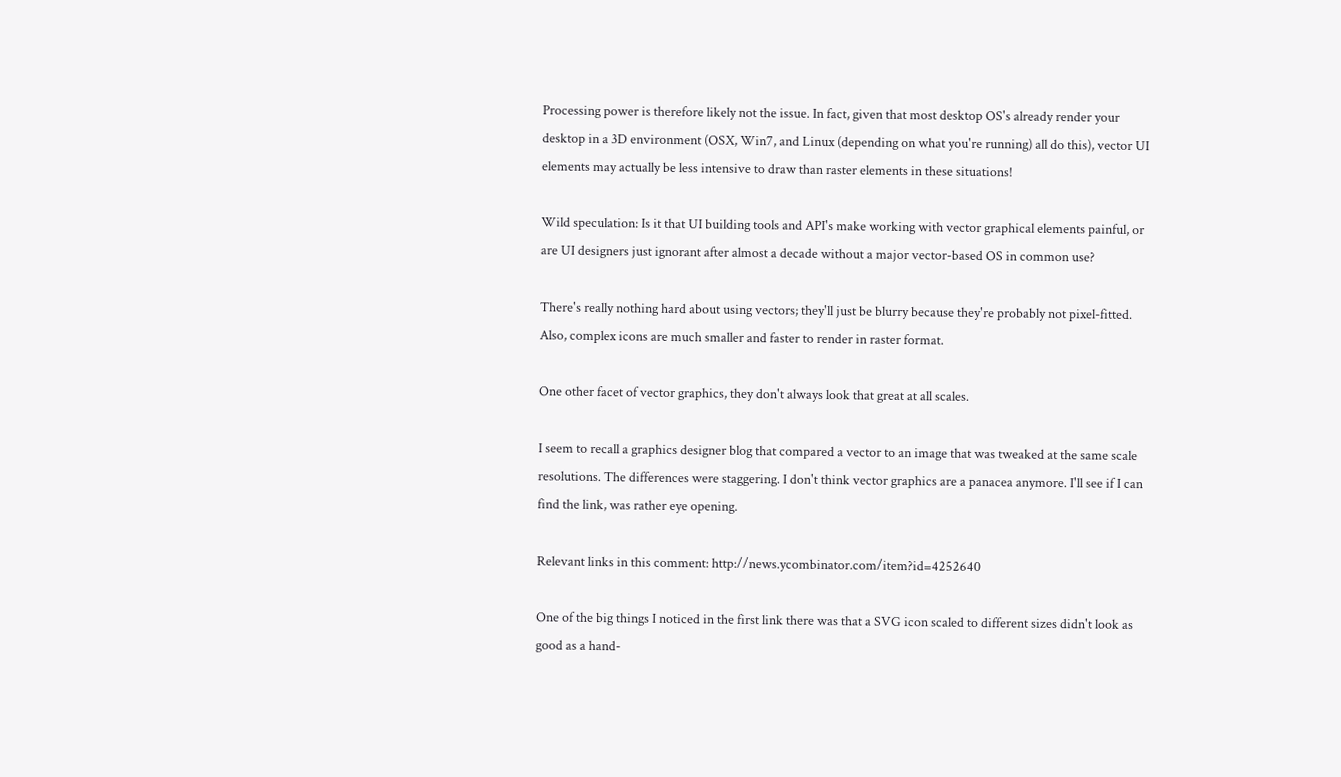Processing power is therefore likely not the issue. In fact, given that most desktop OS's already render your desktop in a 3D environment (OSX, Win7, and Linux (depending on what you're running) all do this), vector UI elements may actually be less intensive to draw than raster elements in these situations!

Wild speculation: Is it that UI building tools and API's make working with vector graphical elements painful, or are UI designers just ignorant after almost a decade without a major vector-based OS in common use?

There's really nothing hard about using vectors; they'll just be blurry because they're probably not pixel-fitted. Also, complex icons are much smaller and faster to render in raster format.

One other facet of vector graphics, they don't always look that great at all scales.

I seem to recall a graphics designer blog that compared a vector to an image that was tweaked at the same scale resolutions. The differences were staggering. I don't think vector graphics are a panacea anymore. I'll see if I can find the link, was rather eye opening.

Relevant links in this comment: http://news.ycombinator.com/item?id=4252640

One of the big things I noticed in the first link there was that a SVG icon scaled to different sizes didn't look as good as a hand-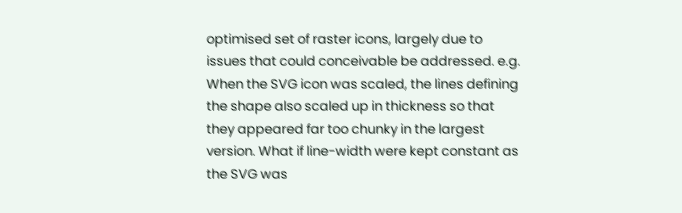optimised set of raster icons, largely due to issues that could conceivable be addressed. e.g. When the SVG icon was scaled, the lines defining the shape also scaled up in thickness so that they appeared far too chunky in the largest version. What if line-width were kept constant as the SVG was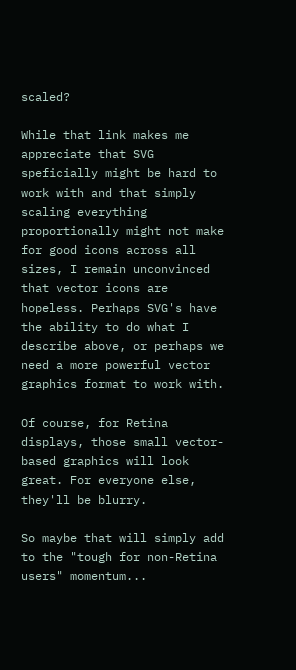scaled?

While that link makes me appreciate that SVG speficially might be hard to work with and that simply scaling everything proportionally might not make for good icons across all sizes, I remain unconvinced that vector icons are hopeless. Perhaps SVG's have the ability to do what I describe above, or perhaps we need a more powerful vector graphics format to work with.

Of course, for Retina displays, those small vector-based graphics will look great. For everyone else, they'll be blurry.

So maybe that will simply add to the "tough for non-Retina users" momentum...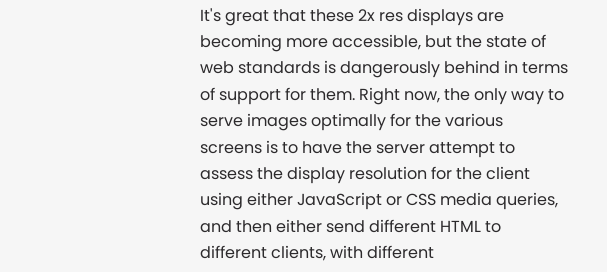It's great that these 2x res displays are becoming more accessible, but the state of web standards is dangerously behind in terms of support for them. Right now, the only way to serve images optimally for the various screens is to have the server attempt to assess the display resolution for the client using either JavaScript or CSS media queries, and then either send different HTML to different clients, with different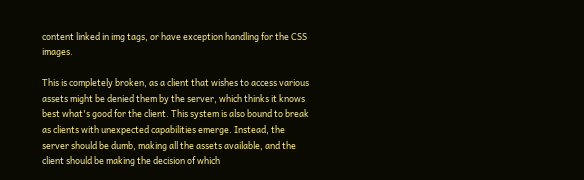content linked in img tags, or have exception handling for the CSS images.

This is completely broken, as a client that wishes to access various assets might be denied them by the server, which thinks it knows best what's good for the client. This system is also bound to break as clients with unexpected capabilities emerge. Instead, the server should be dumb, making all the assets available, and the client should be making the decision of which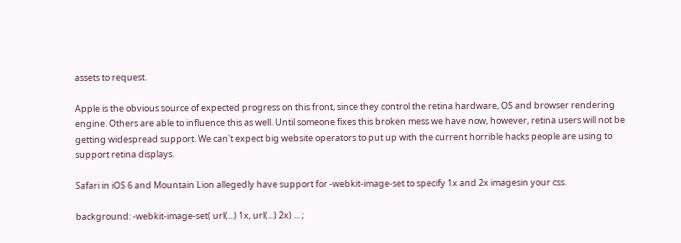assets to request.

Apple is the obvious source of expected progress on this front, since they control the retina hardware, OS and browser rendering engine. Others are able to influence this as well. Until someone fixes this broken mess we have now, however, retina users will not be getting widespread support. We can't expect big website operators to put up with the current horrible hacks people are using to support retina displays.

Safari in iOS 6 and Mountain Lion allegedly have support for -webkit-image-set to specify 1x and 2x imagesin your css.

background: -webkit-image-set( url(...) 1x, url(...) 2x) ... ;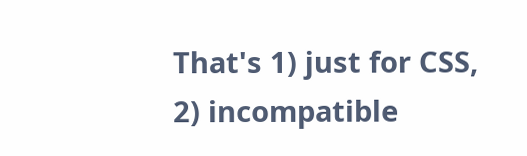That's 1) just for CSS, 2) incompatible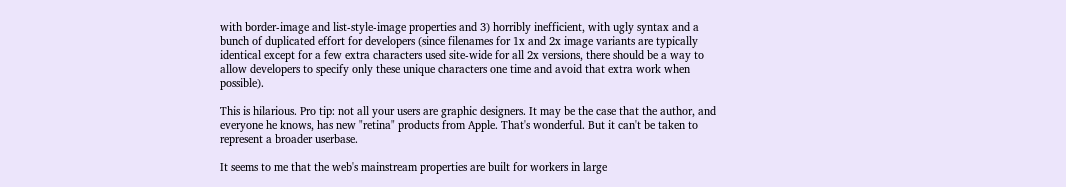with border-image and list-style-image properties and 3) horribly inefficient, with ugly syntax and a bunch of duplicated effort for developers (since filenames for 1x and 2x image variants are typically identical except for a few extra characters used site-wide for all 2x versions, there should be a way to allow developers to specify only these unique characters one time and avoid that extra work when possible).

This is hilarious. Pro tip: not all your users are graphic designers. It may be the case that the author, and everyone he knows, has new "retina" products from Apple. That's wonderful. But it can't be taken to represent a broader userbase.

It seems to me that the web's mainstream properties are built for workers in large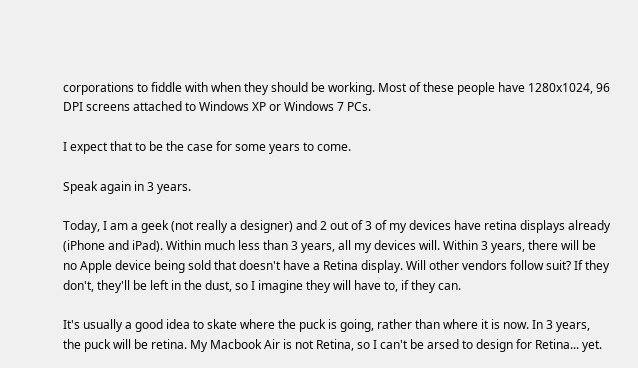corporations to fiddle with when they should be working. Most of these people have 1280x1024, 96 DPI screens attached to Windows XP or Windows 7 PCs.

I expect that to be the case for some years to come.

Speak again in 3 years.

Today, I am a geek (not really a designer) and 2 out of 3 of my devices have retina displays already (iPhone and iPad). Within much less than 3 years, all my devices will. Within 3 years, there will be no Apple device being sold that doesn't have a Retina display. Will other vendors follow suit? If they don't, they'll be left in the dust, so I imagine they will have to, if they can.

It's usually a good idea to skate where the puck is going, rather than where it is now. In 3 years, the puck will be retina. My Macbook Air is not Retina, so I can't be arsed to design for Retina... yet.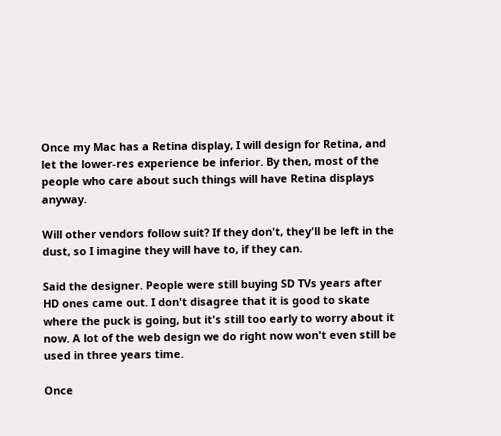Once my Mac has a Retina display, I will design for Retina, and let the lower-res experience be inferior. By then, most of the people who care about such things will have Retina displays anyway.

Will other vendors follow suit? If they don't, they'll be left in the dust, so I imagine they will have to, if they can.

Said the designer. People were still buying SD TVs years after HD ones came out. I don't disagree that it is good to skate where the puck is going, but it's still too early to worry about it now. A lot of the web design we do right now won't even still be used in three years time.

Once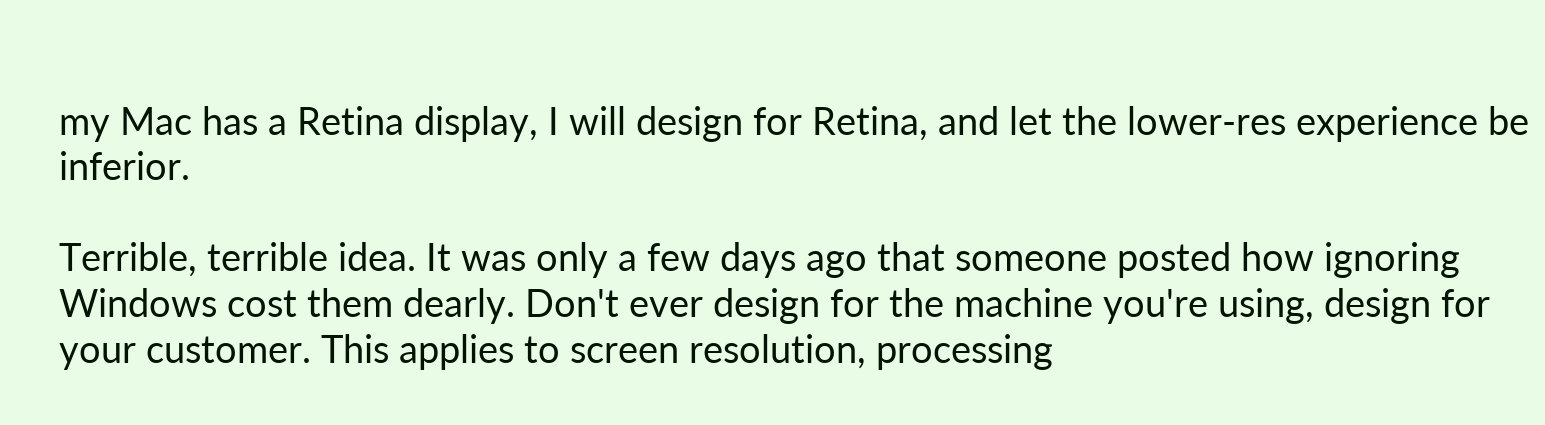my Mac has a Retina display, I will design for Retina, and let the lower-res experience be inferior.

Terrible, terrible idea. It was only a few days ago that someone posted how ignoring Windows cost them dearly. Don't ever design for the machine you're using, design for your customer. This applies to screen resolution, processing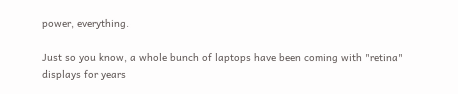power, everything.

Just so you know, a whole bunch of laptops have been coming with "retina" displays for years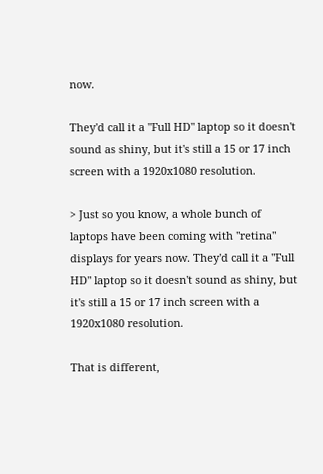now.

They'd call it a "Full HD" laptop so it doesn't sound as shiny, but it's still a 15 or 17 inch screen with a 1920x1080 resolution.

> Just so you know, a whole bunch of laptops have been coming with "retina" displays for years now. They'd call it a "Full HD" laptop so it doesn't sound as shiny, but it's still a 15 or 17 inch screen with a 1920x1080 resolution.

That is different,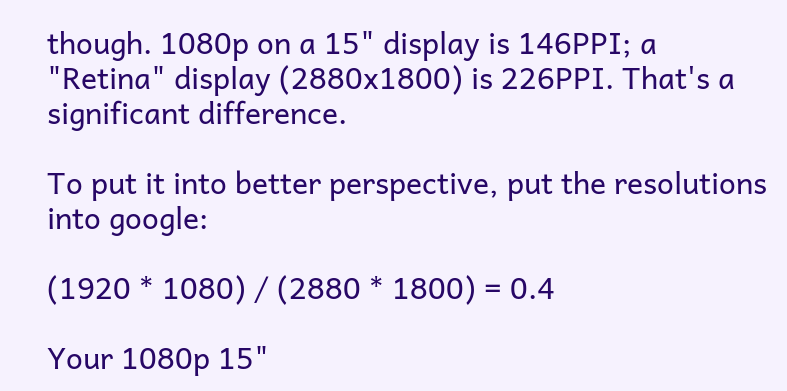though. 1080p on a 15" display is 146PPI; a "Retina" display (2880x1800) is 226PPI. That's a significant difference.

To put it into better perspective, put the resolutions into google:

(1920 * 1080) / (2880 * 1800) = 0.4

Your 1080p 15"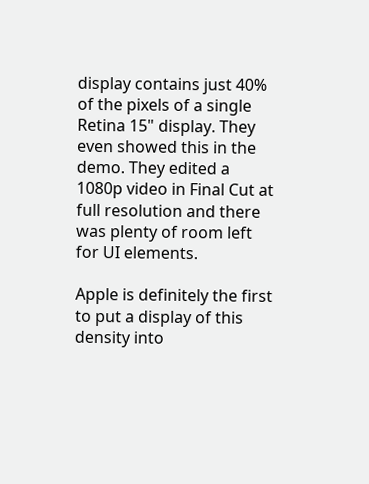display contains just 40% of the pixels of a single Retina 15" display. They even showed this in the demo. They edited a 1080p video in Final Cut at full resolution and there was plenty of room left for UI elements.

Apple is definitely the first to put a display of this density into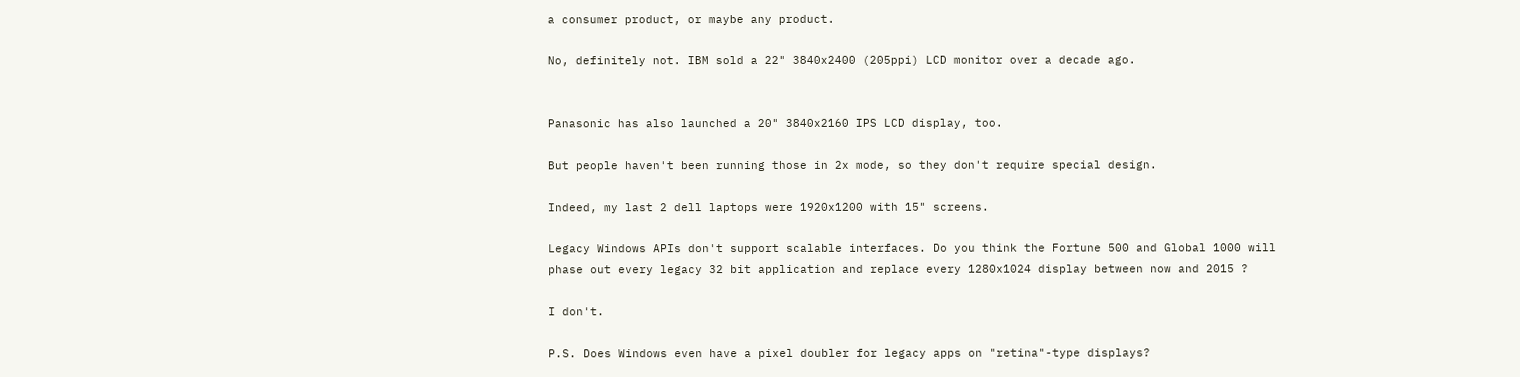a consumer product, or maybe any product.

No, definitely not. IBM sold a 22" 3840x2400 (205ppi) LCD monitor over a decade ago.


Panasonic has also launched a 20" 3840x2160 IPS LCD display, too.

But people haven't been running those in 2x mode, so they don't require special design.

Indeed, my last 2 dell laptops were 1920x1200 with 15" screens.

Legacy Windows APIs don't support scalable interfaces. Do you think the Fortune 500 and Global 1000 will phase out every legacy 32 bit application and replace every 1280x1024 display between now and 2015 ?

I don't.

P.S. Does Windows even have a pixel doubler for legacy apps on "retina"-type displays?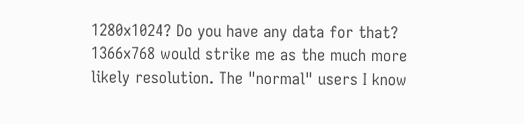1280x1024? Do you have any data for that? 1366x768 would strike me as the much more likely resolution. The "normal" users I know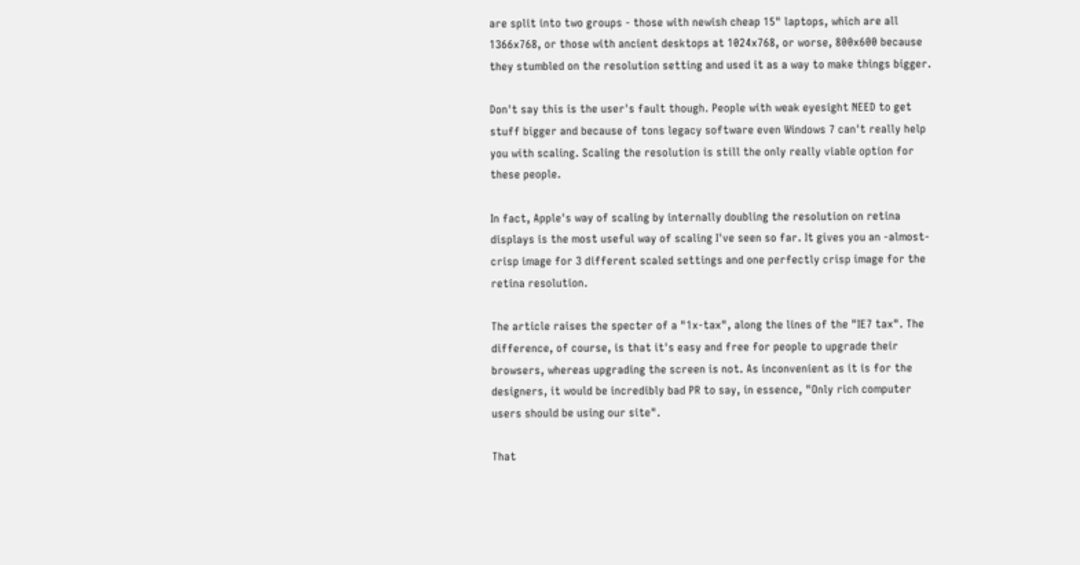are split into two groups - those with newish cheap 15" laptops, which are all 1366x768, or those with ancient desktops at 1024x768, or worse, 800x600 because they stumbled on the resolution setting and used it as a way to make things bigger.

Don't say this is the user's fault though. People with weak eyesight NEED to get stuff bigger and because of tons legacy software even Windows 7 can't really help you with scaling. Scaling the resolution is still the only really viable option for these people.

In fact, Apple's way of scaling by internally doubling the resolution on retina displays is the most useful way of scaling I've seen so far. It gives you an -almost- crisp image for 3 different scaled settings and one perfectly crisp image for the retina resolution.

The article raises the specter of a "1x-tax", along the lines of the "IE7 tax". The difference, of course, is that it's easy and free for people to upgrade their browsers, whereas upgrading the screen is not. As inconvenient as it is for the designers, it would be incredibly bad PR to say, in essence, "Only rich computer users should be using our site".

That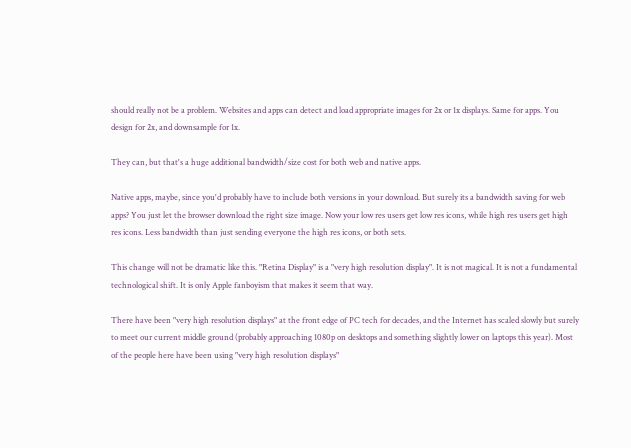should really not be a problem. Websites and apps can detect and load appropriate images for 2x or 1x displays. Same for apps. You design for 2x, and downsample for 1x.

They can, but that's a huge additional bandwidth/size cost for both web and native apps.

Native apps, maybe, since you'd probably have to include both versions in your download. But surely its a bandwidth saving for web apps? You just let the browser download the right size image. Now your low res users get low res icons, while high res users get high res icons. Less bandwidth than just sending everyone the high res icons, or both sets.

This change will not be dramatic like this. "Retina Display" is a "very high resolution display". It is not magical. It is not a fundamental technological shift. It is only Apple fanboyism that makes it seem that way.

There have been "very high resolution displays" at the front edge of PC tech for decades, and the Internet has scaled slowly but surely to meet our current middle ground (probably approaching 1080p on desktops and something slightly lower on laptops this year). Most of the people here have been using "very high resolution displays"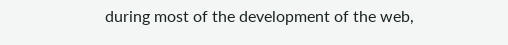during most of the development of the web,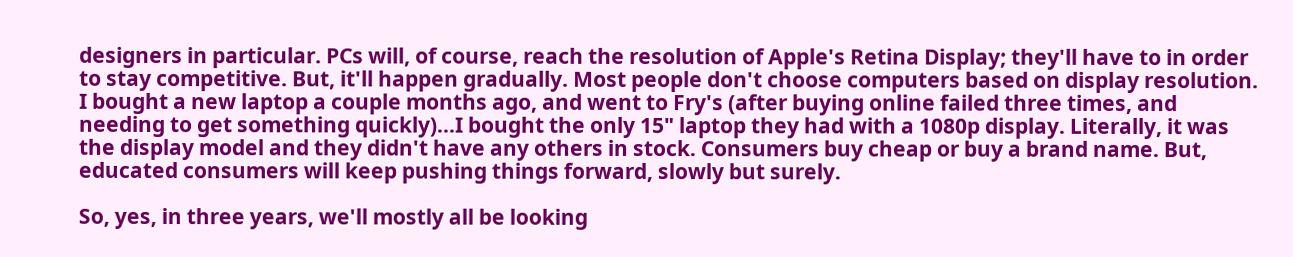designers in particular. PCs will, of course, reach the resolution of Apple's Retina Display; they'll have to in order to stay competitive. But, it'll happen gradually. Most people don't choose computers based on display resolution. I bought a new laptop a couple months ago, and went to Fry's (after buying online failed three times, and needing to get something quickly)...I bought the only 15" laptop they had with a 1080p display. Literally, it was the display model and they didn't have any others in stock. Consumers buy cheap or buy a brand name. But, educated consumers will keep pushing things forward, slowly but surely.

So, yes, in three years, we'll mostly all be looking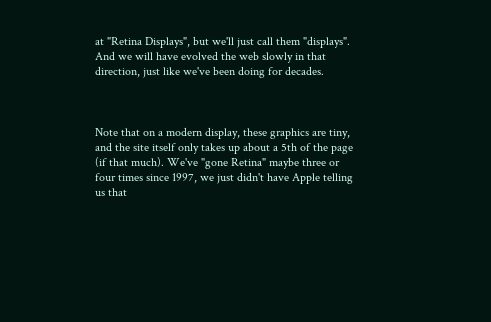at "Retina Displays", but we'll just call them "displays". And we will have evolved the web slowly in that direction, just like we've been doing for decades.



Note that on a modern display, these graphics are tiny, and the site itself only takes up about a 5th of the page (if that much). We've "gone Retina" maybe three or four times since 1997, we just didn't have Apple telling us that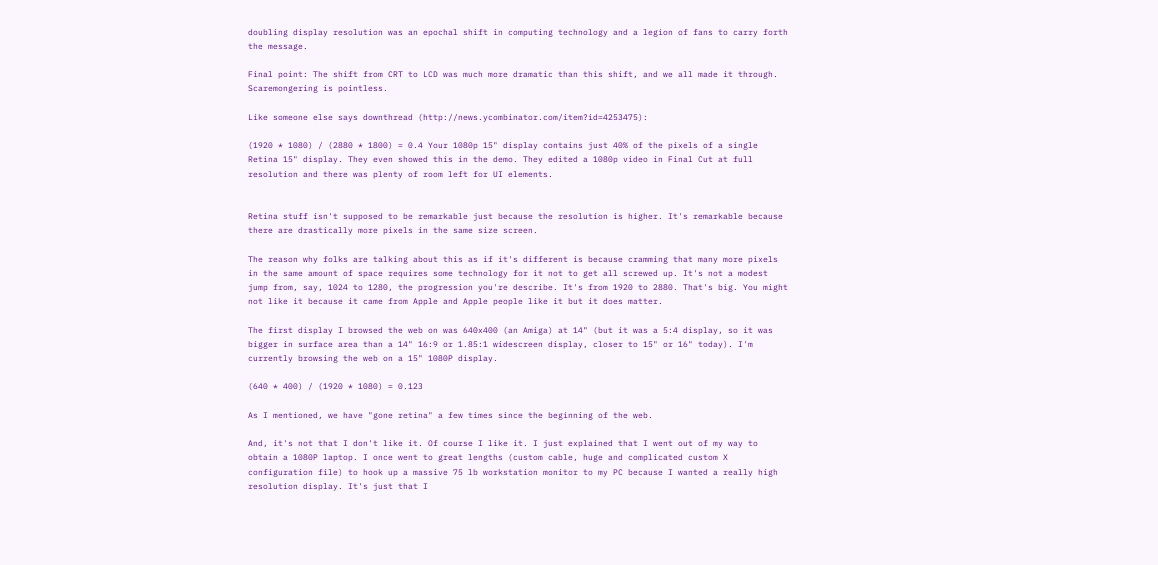doubling display resolution was an epochal shift in computing technology and a legion of fans to carry forth the message.

Final point: The shift from CRT to LCD was much more dramatic than this shift, and we all made it through. Scaremongering is pointless.

Like someone else says downthread (http://news.ycombinator.com/item?id=4253475):

(1920 * 1080) / (2880 * 1800) = 0.4 Your 1080p 15" display contains just 40% of the pixels of a single Retina 15" display. They even showed this in the demo. They edited a 1080p video in Final Cut at full resolution and there was plenty of room left for UI elements.


Retina stuff isn't supposed to be remarkable just because the resolution is higher. It's remarkable because there are drastically more pixels in the same size screen.

The reason why folks are talking about this as if it's different is because cramming that many more pixels in the same amount of space requires some technology for it not to get all screwed up. It's not a modest jump from, say, 1024 to 1280, the progression you're describe. It's from 1920 to 2880. That's big. You might not like it because it came from Apple and Apple people like it but it does matter.

The first display I browsed the web on was 640x400 (an Amiga) at 14" (but it was a 5:4 display, so it was bigger in surface area than a 14" 16:9 or 1.85:1 widescreen display, closer to 15" or 16" today). I'm currently browsing the web on a 15" 1080P display.

(640 * 400) / (1920 * 1080) = 0.123

As I mentioned, we have "gone retina" a few times since the beginning of the web.

And, it's not that I don't like it. Of course I like it. I just explained that I went out of my way to obtain a 1080P laptop. I once went to great lengths (custom cable, huge and complicated custom X configuration file) to hook up a massive 75 lb workstation monitor to my PC because I wanted a really high resolution display. It's just that I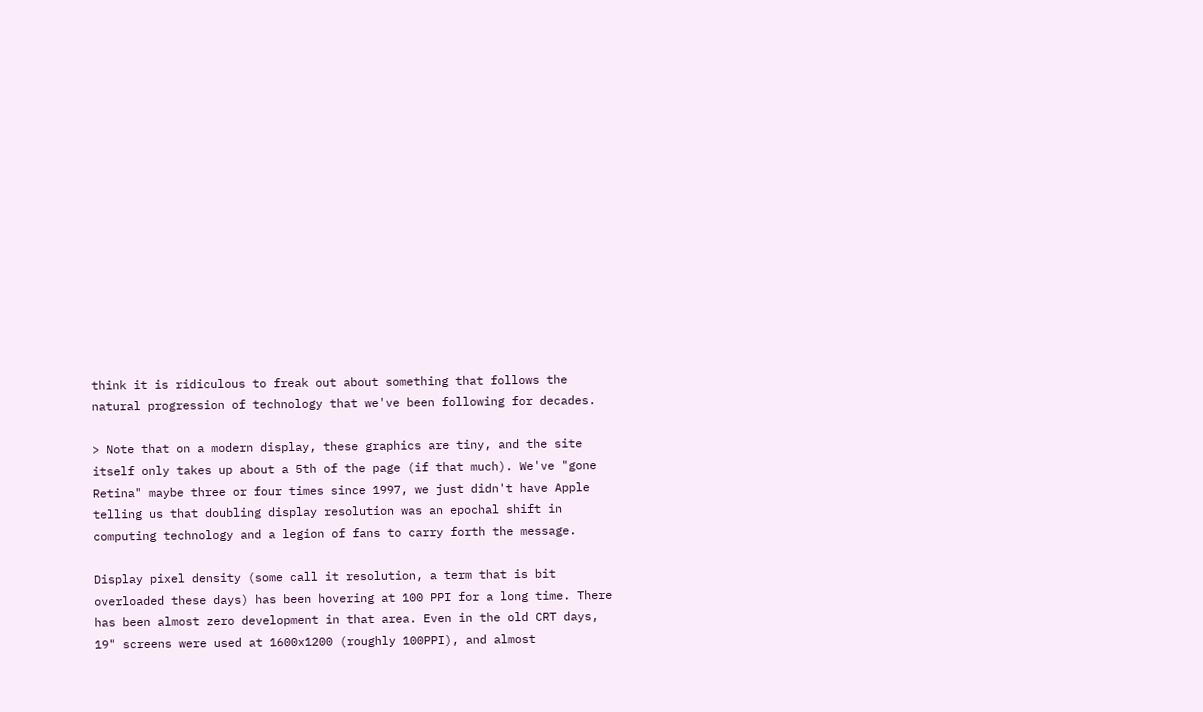think it is ridiculous to freak out about something that follows the natural progression of technology that we've been following for decades.

> Note that on a modern display, these graphics are tiny, and the site itself only takes up about a 5th of the page (if that much). We've "gone Retina" maybe three or four times since 1997, we just didn't have Apple telling us that doubling display resolution was an epochal shift in computing technology and a legion of fans to carry forth the message.

Display pixel density (some call it resolution, a term that is bit overloaded these days) has been hovering at 100 PPI for a long time. There has been almost zero development in that area. Even in the old CRT days, 19" screens were used at 1600x1200 (roughly 100PPI), and almost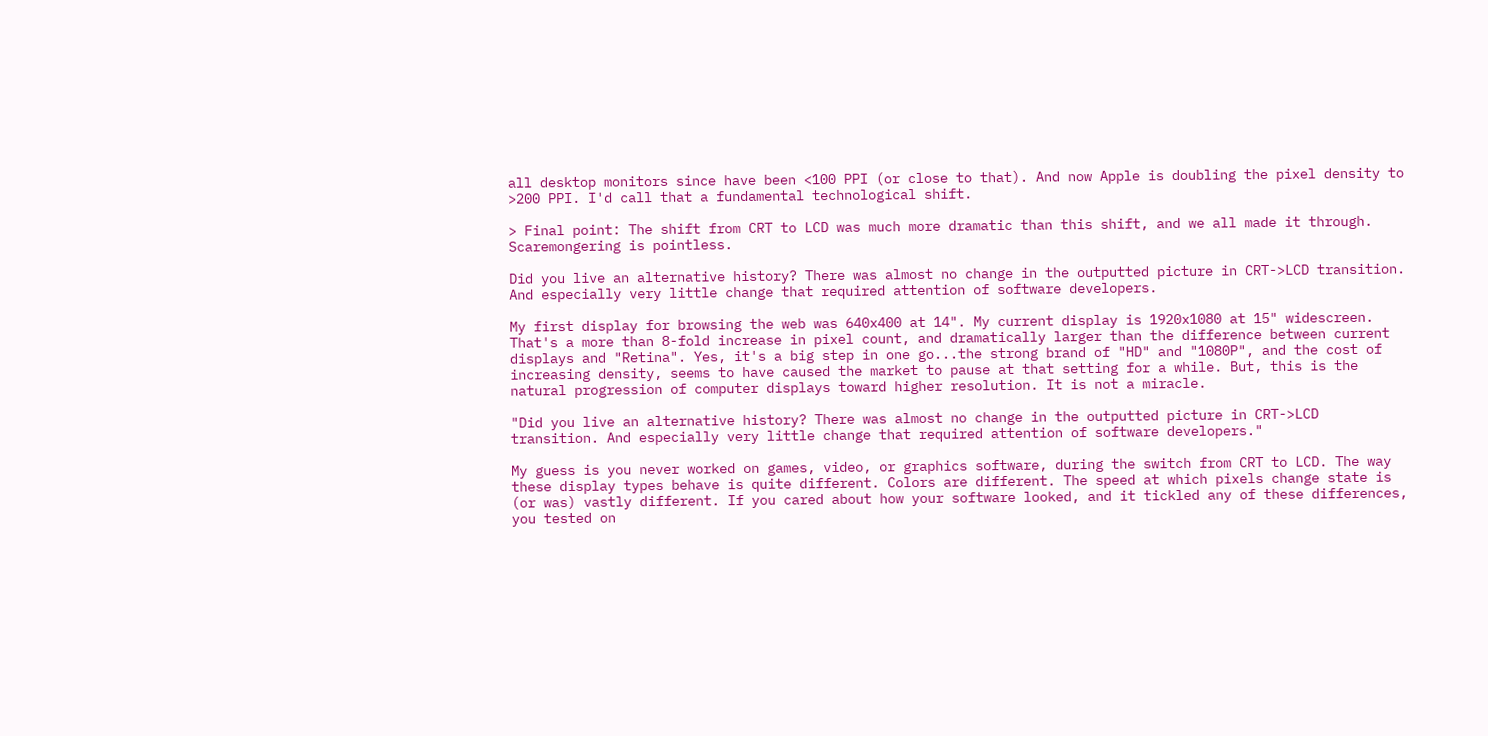all desktop monitors since have been <100 PPI (or close to that). And now Apple is doubling the pixel density to >200 PPI. I'd call that a fundamental technological shift.

> Final point: The shift from CRT to LCD was much more dramatic than this shift, and we all made it through. Scaremongering is pointless.

Did you live an alternative history? There was almost no change in the outputted picture in CRT->LCD transition. And especially very little change that required attention of software developers.

My first display for browsing the web was 640x400 at 14". My current display is 1920x1080 at 15" widescreen. That's a more than 8-fold increase in pixel count, and dramatically larger than the difference between current displays and "Retina". Yes, it's a big step in one go...the strong brand of "HD" and "1080P", and the cost of increasing density, seems to have caused the market to pause at that setting for a while. But, this is the natural progression of computer displays toward higher resolution. It is not a miracle.

"Did you live an alternative history? There was almost no change in the outputted picture in CRT->LCD transition. And especially very little change that required attention of software developers."

My guess is you never worked on games, video, or graphics software, during the switch from CRT to LCD. The way these display types behave is quite different. Colors are different. The speed at which pixels change state is (or was) vastly different. If you cared about how your software looked, and it tickled any of these differences, you tested on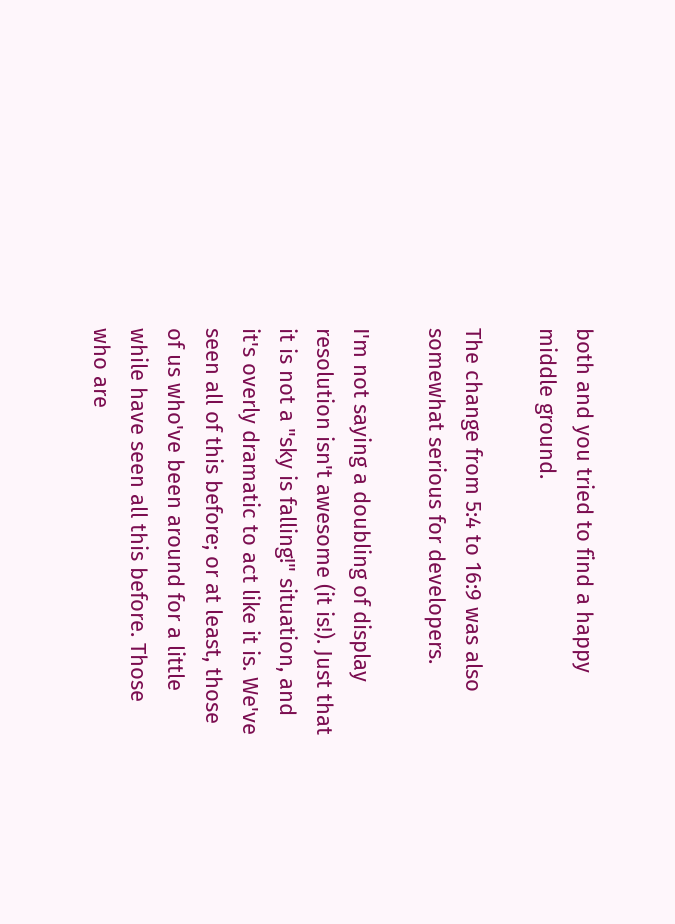both and you tried to find a happy middle ground.

The change from 5:4 to 16:9 was also somewhat serious for developers.

I'm not saying a doubling of display resolution isn't awesome (it is!). Just that it is not a "sky is falling!" situation, and it's overly dramatic to act like it is. We've seen all of this before; or at least, those of us who've been around for a little while have seen all this before. Those who are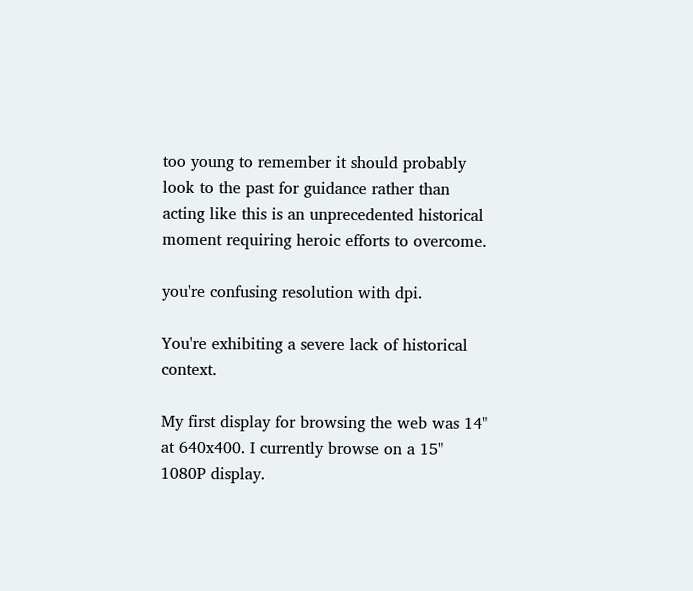too young to remember it should probably look to the past for guidance rather than acting like this is an unprecedented historical moment requiring heroic efforts to overcome.

you're confusing resolution with dpi.

You're exhibiting a severe lack of historical context.

My first display for browsing the web was 14" at 640x400. I currently browse on a 15" 1080P display.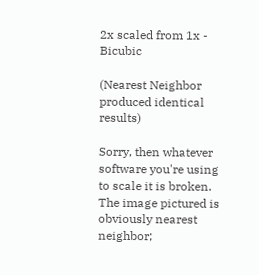2x scaled from 1x - Bicubic

(Nearest Neighbor produced identical results)

Sorry, then whatever software you're using to scale it is broken. The image pictured is obviously nearest neighbor;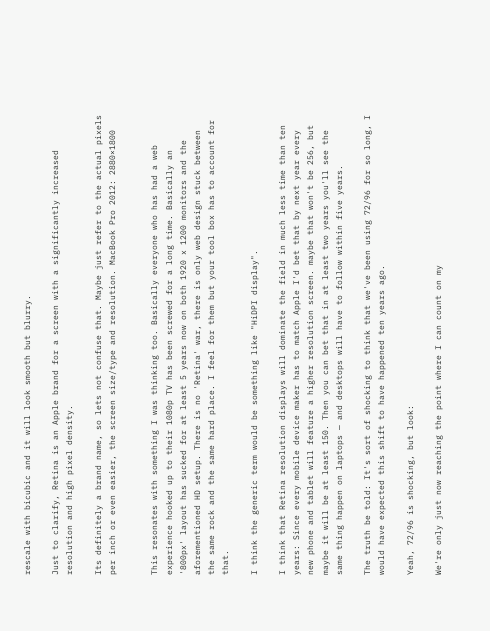rescale with bicubic and it will look smooth but blurry.

Just to clarify, Retina is an Apple brand for a screen with a significantly increased resolution and high pixel density.

Its definitely a brand name, so lets not confuse that. Maybe just refer to the actual pixels per inch or even easier, the screen size/type and resolution. MacBook Pro 2012: 2880×1800


This resonates with something I was thinking too. Basically everyone who has had a web experience hooked up to their 1080p TV has been screwed for a long time. Basically an '800px' layout has sucked for at least 5 years now on both 1920 x 1200 monitors and the aforementioned HD setup. There is no 'Retina' war, there is only web design stuck between the same rock and the same hard place. I feel for them but your tool box has to account for that.

I think the generic term would be something like "HiDPI display".

I think that Retina resolution displays will dominate the field in much less time than ten years: Since every mobile device maker has to match Apple I'd bet that by next year every new phone and tablet will feature a higher resolution screen. maybe that won't be 256, but maybe it will be at least 150. Then you can bet that in at least two years you'll see the same thing happen on laptops — and desktops will have to follow within five years.

The truth be told: It's sort of shocking to think that we've been using 72/96 for so long, I would have expected this shift to have happened ten years ago.

Yeah, 72/96 is shocking, but look:

We're only just now reaching the point where I can count on my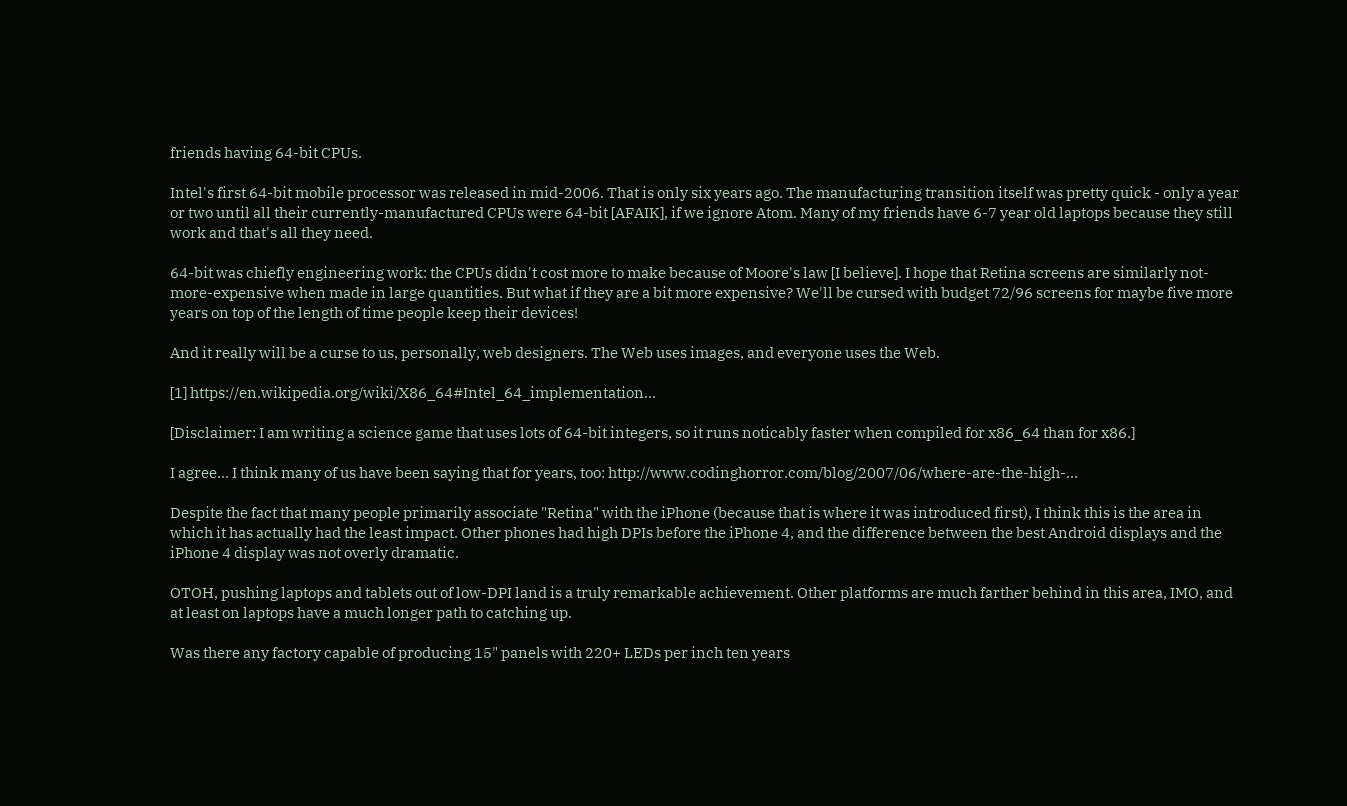friends having 64-bit CPUs.

Intel's first 64-bit mobile processor was released in mid-2006. That is only six years ago. The manufacturing transition itself was pretty quick - only a year or two until all their currently-manufactured CPUs were 64-bit [AFAIK], if we ignore Atom. Many of my friends have 6-7 year old laptops because they still work and that's all they need.

64-bit was chiefly engineering work: the CPUs didn't cost more to make because of Moore's law [I believe]. I hope that Retina screens are similarly not-more-expensive when made in large quantities. But what if they are a bit more expensive? We'll be cursed with budget 72/96 screens for maybe five more years on top of the length of time people keep their devices!

And it really will be a curse to us, personally, web designers. The Web uses images, and everyone uses the Web.

[1] https://en.wikipedia.org/wiki/X86_64#Intel_64_implementation...

[Disclaimer: I am writing a science game that uses lots of 64-bit integers, so it runs noticably faster when compiled for x86_64 than for x86.]

I agree... I think many of us have been saying that for years, too: http://www.codinghorror.com/blog/2007/06/where-are-the-high-...

Despite the fact that many people primarily associate "Retina" with the iPhone (because that is where it was introduced first), I think this is the area in which it has actually had the least impact. Other phones had high DPIs before the iPhone 4, and the difference between the best Android displays and the iPhone 4 display was not overly dramatic.

OTOH, pushing laptops and tablets out of low-DPI land is a truly remarkable achievement. Other platforms are much farther behind in this area, IMO, and at least on laptops have a much longer path to catching up.

Was there any factory capable of producing 15" panels with 220+ LEDs per inch ten years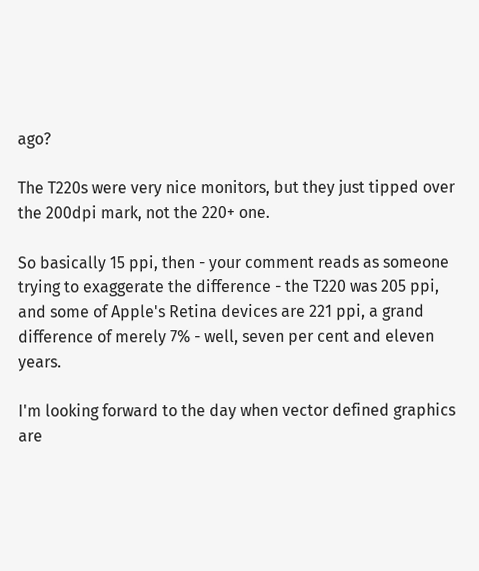ago?

The T220s were very nice monitors, but they just tipped over the 200dpi mark, not the 220+ one.

So basically 15 ppi, then - your comment reads as someone trying to exaggerate the difference - the T220 was 205 ppi, and some of Apple's Retina devices are 221 ppi, a grand difference of merely 7% - well, seven per cent and eleven years.

I'm looking forward to the day when vector defined graphics are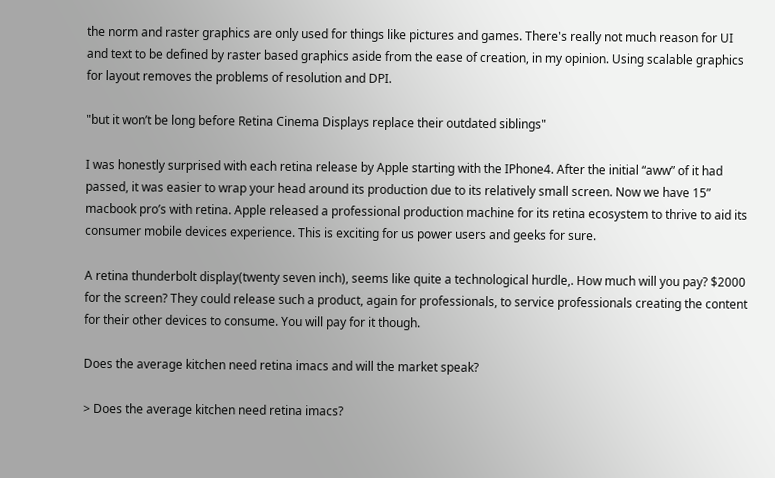the norm and raster graphics are only used for things like pictures and games. There's really not much reason for UI and text to be defined by raster based graphics aside from the ease of creation, in my opinion. Using scalable graphics for layout removes the problems of resolution and DPI.

"but it won’t be long before Retina Cinema Displays replace their outdated siblings"

I was honestly surprised with each retina release by Apple starting with the IPhone4. After the initial “aww” of it had passed, it was easier to wrap your head around its production due to its relatively small screen. Now we have 15” macbook pro’s with retina. Apple released a professional production machine for its retina ecosystem to thrive to aid its consumer mobile devices experience. This is exciting for us power users and geeks for sure.

A retina thunderbolt display(twenty seven inch), seems like quite a technological hurdle,. How much will you pay? $2000 for the screen? They could release such a product, again for professionals, to service professionals creating the content for their other devices to consume. You will pay for it though.

Does the average kitchen need retina imacs and will the market speak?

> Does the average kitchen need retina imacs?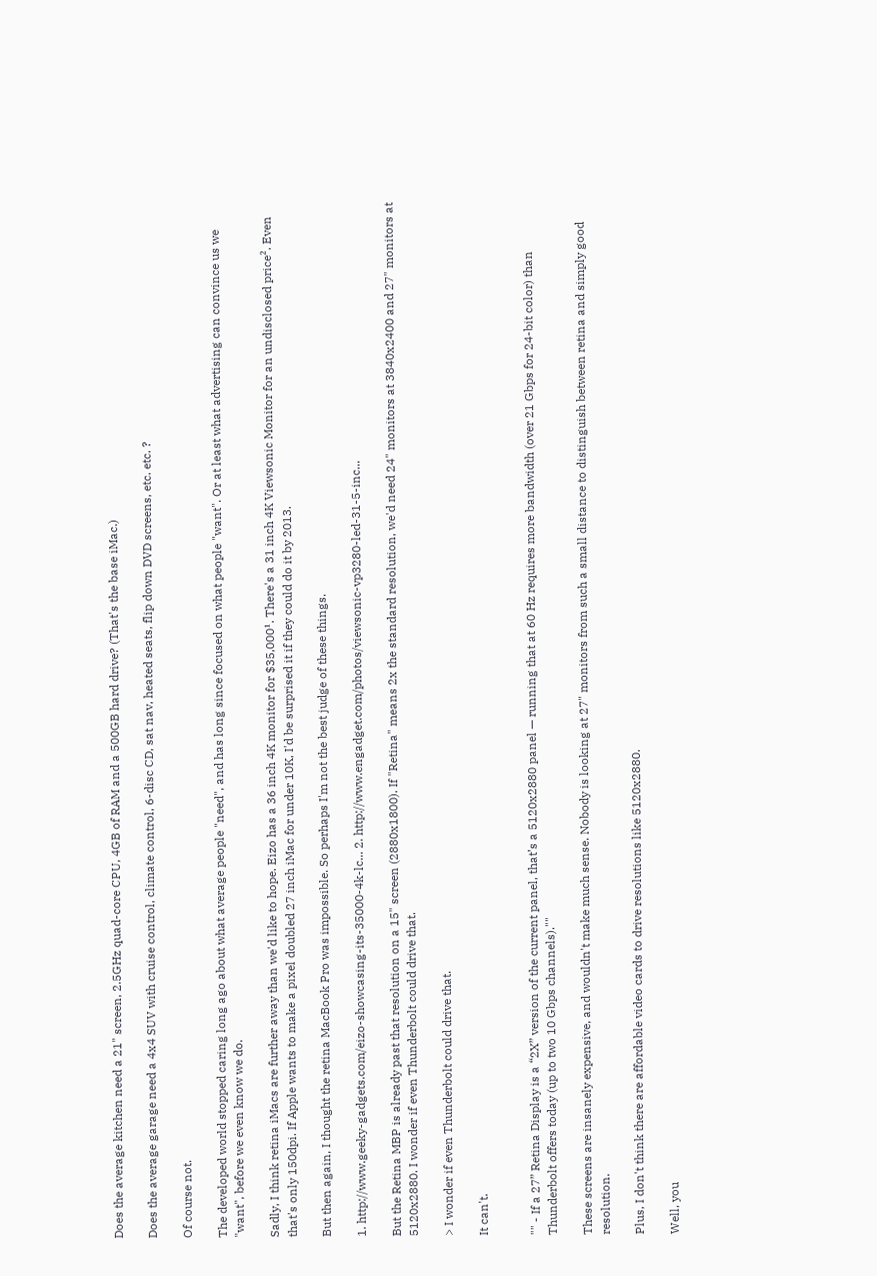Does the average kitchen need a 21" screen, 2.5GHz quad-core CPU, 4GB of RAM and a 500GB hard drive? (That's the base iMac.)

Does the average garage need a 4x4 SUV with cruise control, climate control, 6-disc CD, sat nav, heated seats, flip down DVD screens, etc. etc. ?

Of course not.

The developed world stopped caring long ago about what average people "need", and has long since focused on what people "want". Or at least what advertising can convince us we "want", before we even know we do.

Sadly, I think retina iMacs are further away than we'd like to hope. Eizo has a 36 inch 4K monitor for $35,000¹. There's a 31 inch 4K Viewsonic Monitor for an undisclosed price². Even that's only 150dpi. If Apple wants to make a pixel doubled 27 inch iMac for under 10K, I'd be surprised it if they could do it by 2013.

But then again, I thought the retina MacBook Pro was impossible. So perhaps I'm not the best judge of these things.

1. http://www.geeky-gadgets.com/eizo-showcasing-its-35000-4k-lc... 2. http://www.engadget.com/photos/viewsonic-vp3280-led-31-5-inc...

But the Retina MBP is already past that resolution on a 15" screen (2880x1800). If "Retina" means 2x the standard resolution, we'd need 24" monitors at 3840x2400 and 27" monitors at 5120x2880. I wonder if even Thunderbolt could drive that.

> I wonder if even Thunderbolt could drive that.

It can't.


"" - If a 27” Retina Display is a “2X” version of the current panel, that’s a 5120x2880 panel — running that at 60 Hz requires more bandwidth (over 21 Gbps for 24-bit color) than Thunderbolt offers today (up to two 10 Gbps channels).""

These screens are insanely expensive, and wouldn't make much sense. Nobody is looking at 27" monitors from such a small distance to distinguish between retina and simply good resolution.

Plus, I don't think there are affordable video cards to drive resolutions like 5120x2880.

Well, you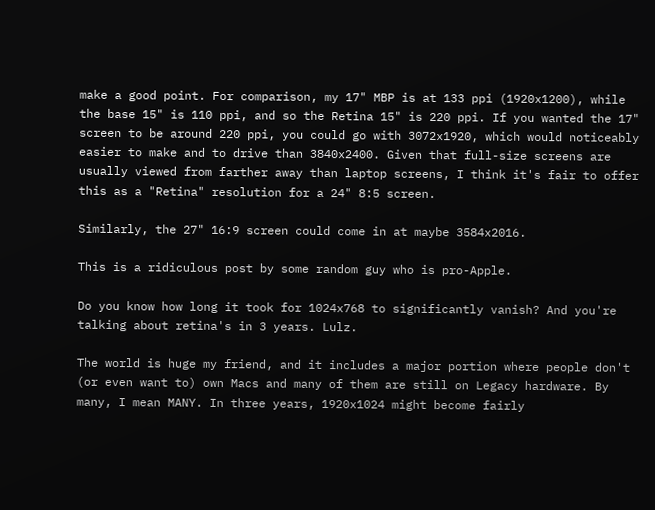make a good point. For comparison, my 17" MBP is at 133 ppi (1920x1200), while the base 15" is 110 ppi, and so the Retina 15" is 220 ppi. If you wanted the 17" screen to be around 220 ppi, you could go with 3072x1920, which would noticeably easier to make and to drive than 3840x2400. Given that full-size screens are usually viewed from farther away than laptop screens, I think it's fair to offer this as a "Retina" resolution for a 24" 8:5 screen.

Similarly, the 27" 16:9 screen could come in at maybe 3584x2016.

This is a ridiculous post by some random guy who is pro-Apple.

Do you know how long it took for 1024x768 to significantly vanish? And you're talking about retina's in 3 years. Lulz.

The world is huge my friend, and it includes a major portion where people don't (or even want to) own Macs and many of them are still on Legacy hardware. By many, I mean MANY. In three years, 1920x1024 might become fairly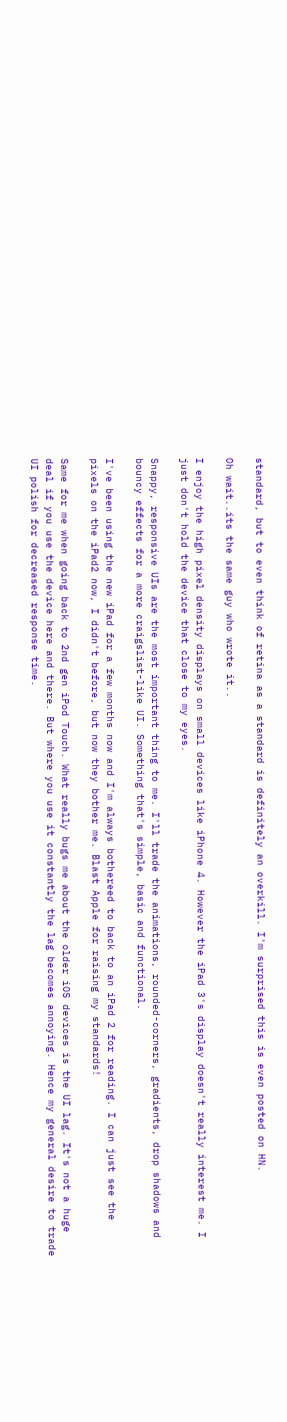standard, but to even think of retina as a standard is definitely an overkill. I'm surprised this is even posted on HN.

Oh wait..its the same guy who wrote it..

I enjoy the high pixel density displays on small devices like iPhone 4. However the iPad 3's display doesn't really interest me. I just don't hold the device that close to my eyes.

Snappy, responsive UIs are the most important thing to me. I'll trade the animations, rounded-corners, gradients, drop shadows and bouncy effects for a more craigslist-like UI. Something that's simple, basic and functional.

I've been using the new iPad for a few months now and I'm always bothereed to back to an iPad 2 for reading. I can just see the pixels on the iPad2 now, I didn't before, but now they bother me. Blast Apple for raising my standards!

Same for me when going back to 2nd gen iPod Touch. What really bugs me about the older iOS devices is the UI lag. It's not a huge deal if you use the device here and there. But where you use it constantly the lag becomes annoying. Hence my general desire to trade UI polish for decreased response time.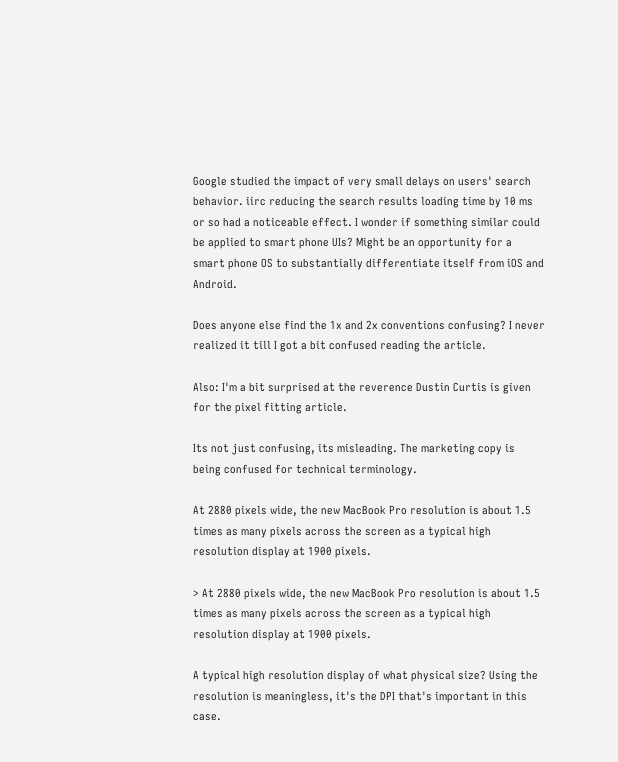Google studied the impact of very small delays on users' search behavior. iirc reducing the search results loading time by 10 ms or so had a noticeable effect. I wonder if something similar could be applied to smart phone UIs? Might be an opportunity for a smart phone OS to substantially differentiate itself from iOS and Android.

Does anyone else find the 1x and 2x conventions confusing? I never realized it till I got a bit confused reading the article.

Also: I'm a bit surprised at the reverence Dustin Curtis is given for the pixel fitting article.

Its not just confusing, its misleading. The marketing copy is being confused for technical terminology.

At 2880 pixels wide, the new MacBook Pro resolution is about 1.5 times as many pixels across the screen as a typical high resolution display at 1900 pixels.

> At 2880 pixels wide, the new MacBook Pro resolution is about 1.5 times as many pixels across the screen as a typical high resolution display at 1900 pixels.

A typical high resolution display of what physical size? Using the resolution is meaningless, it's the DPI that's important in this case.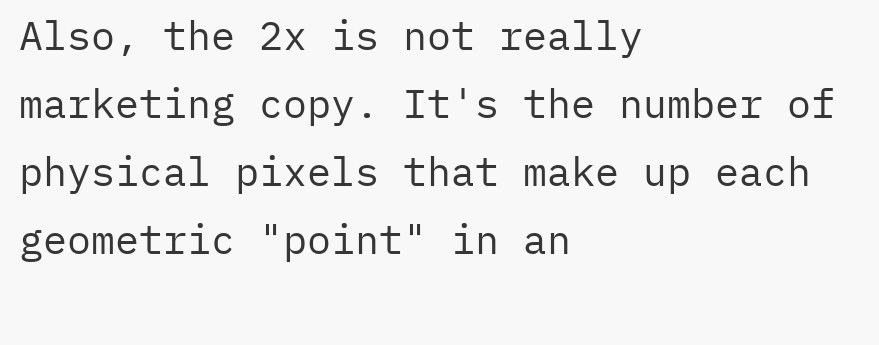Also, the 2x is not really marketing copy. It's the number of physical pixels that make up each geometric "point" in an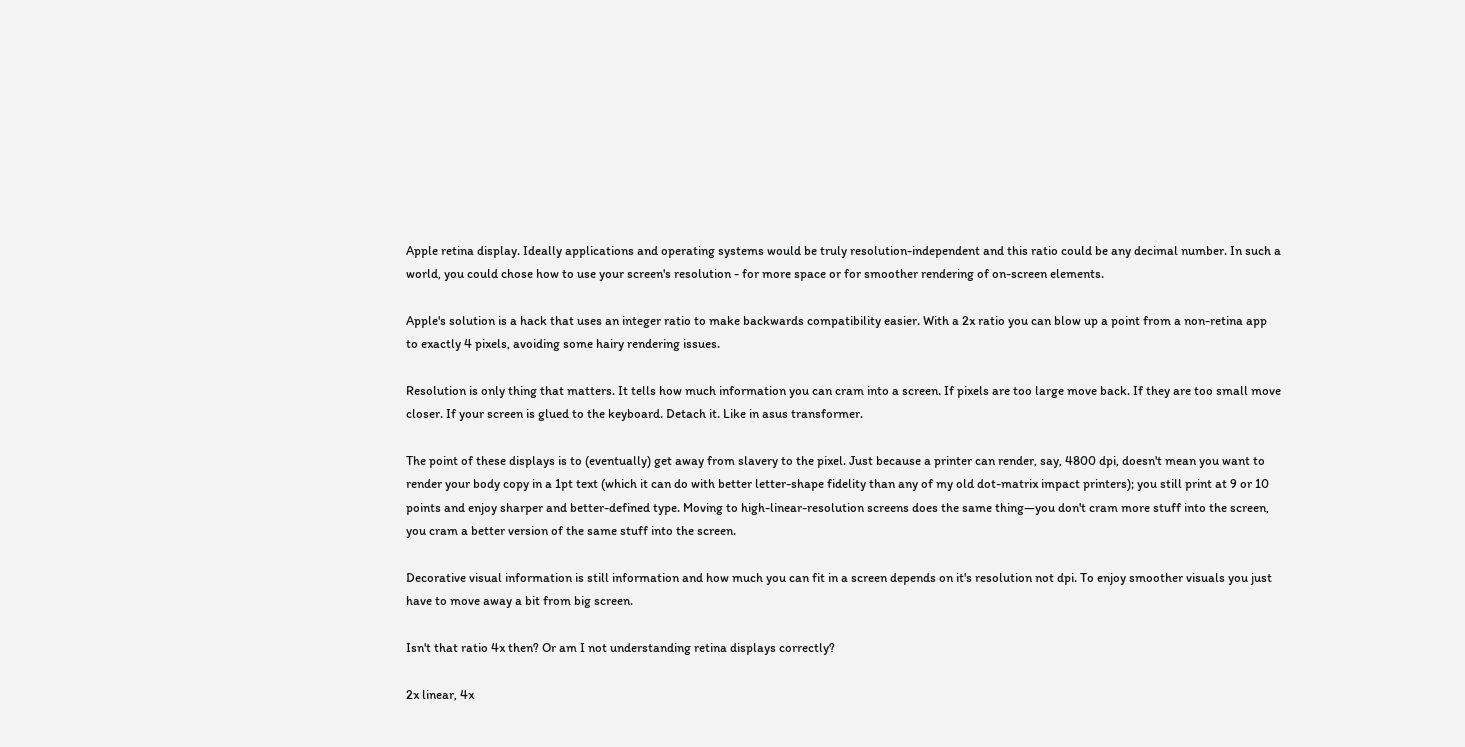Apple retina display. Ideally applications and operating systems would be truly resolution-independent and this ratio could be any decimal number. In such a world, you could chose how to use your screen's resolution - for more space or for smoother rendering of on-screen elements.

Apple's solution is a hack that uses an integer ratio to make backwards compatibility easier. With a 2x ratio you can blow up a point from a non-retina app to exactly 4 pixels, avoiding some hairy rendering issues.

Resolution is only thing that matters. It tells how much information you can cram into a screen. If pixels are too large move back. If they are too small move closer. If your screen is glued to the keyboard. Detach it. Like in asus transformer.

The point of these displays is to (eventually) get away from slavery to the pixel. Just because a printer can render, say, 4800 dpi, doesn't mean you want to render your body copy in a 1pt text (which it can do with better letter-shape fidelity than any of my old dot-matrix impact printers); you still print at 9 or 10 points and enjoy sharper and better-defined type. Moving to high-linear-resolution screens does the same thing—you don't cram more stuff into the screen, you cram a better version of the same stuff into the screen.

Decorative visual information is still information and how much you can fit in a screen depends on it's resolution not dpi. To enjoy smoother visuals you just have to move away a bit from big screen.

Isn't that ratio 4x then? Or am I not understanding retina displays correctly?

2x linear, 4x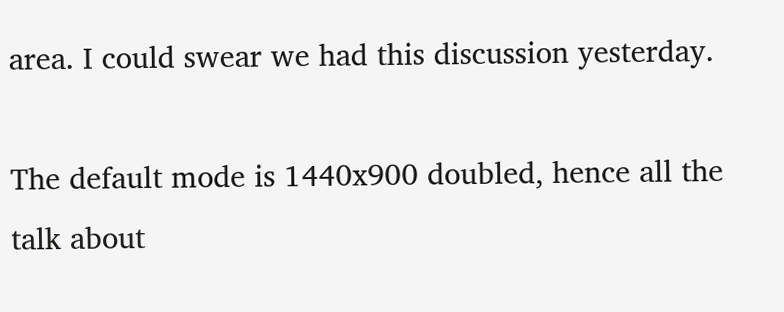area. I could swear we had this discussion yesterday.

The default mode is 1440x900 doubled, hence all the talk about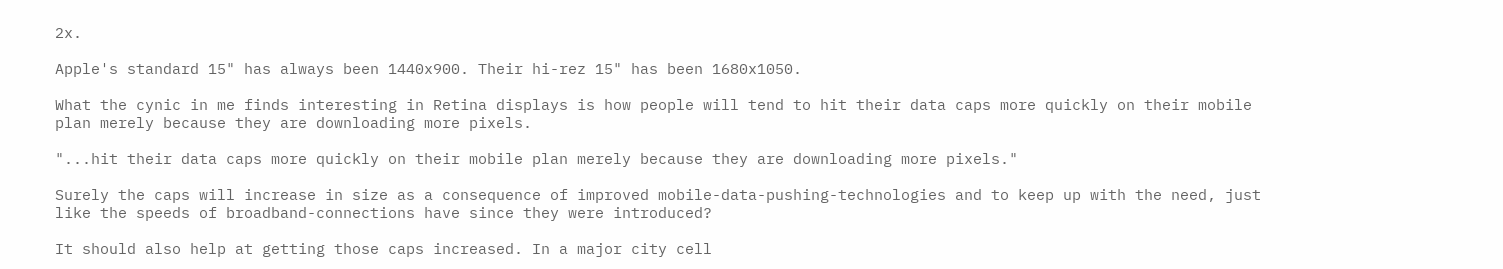2x.

Apple's standard 15" has always been 1440x900. Their hi-rez 15" has been 1680x1050.

What the cynic in me finds interesting in Retina displays is how people will tend to hit their data caps more quickly on their mobile plan merely because they are downloading more pixels.

"...hit their data caps more quickly on their mobile plan merely because they are downloading more pixels."

Surely the caps will increase in size as a consequence of improved mobile-data-pushing-technologies and to keep up with the need, just like the speeds of broadband-connections have since they were introduced?

It should also help at getting those caps increased. In a major city cell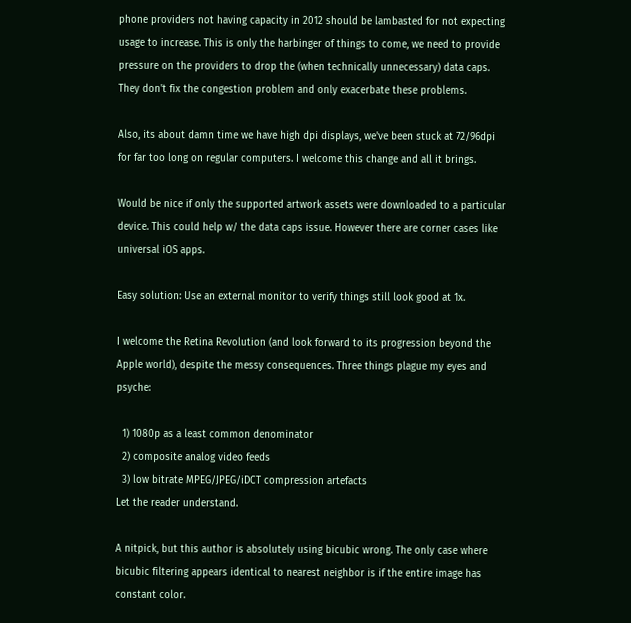phone providers not having capacity in 2012 should be lambasted for not expecting usage to increase. This is only the harbinger of things to come, we need to provide pressure on the providers to drop the (when technically unnecessary) data caps. They don't fix the congestion problem and only exacerbate these problems.

Also, its about damn time we have high dpi displays, we've been stuck at 72/96dpi for far too long on regular computers. I welcome this change and all it brings.

Would be nice if only the supported artwork assets were downloaded to a particular device. This could help w/ the data caps issue. However there are corner cases like universal iOS apps.

Easy solution: Use an external monitor to verify things still look good at 1x.

I welcome the Retina Revolution (and look forward to its progression beyond the Apple world), despite the messy consequences. Three things plague my eyes and psyche:

  1) 1080p as a least common denominator
  2) composite analog video feeds
  3) low bitrate MPEG/JPEG/iDCT compression artefacts
Let the reader understand.

A nitpick, but this author is absolutely using bicubic wrong. The only case where bicubic filtering appears identical to nearest neighbor is if the entire image has constant color.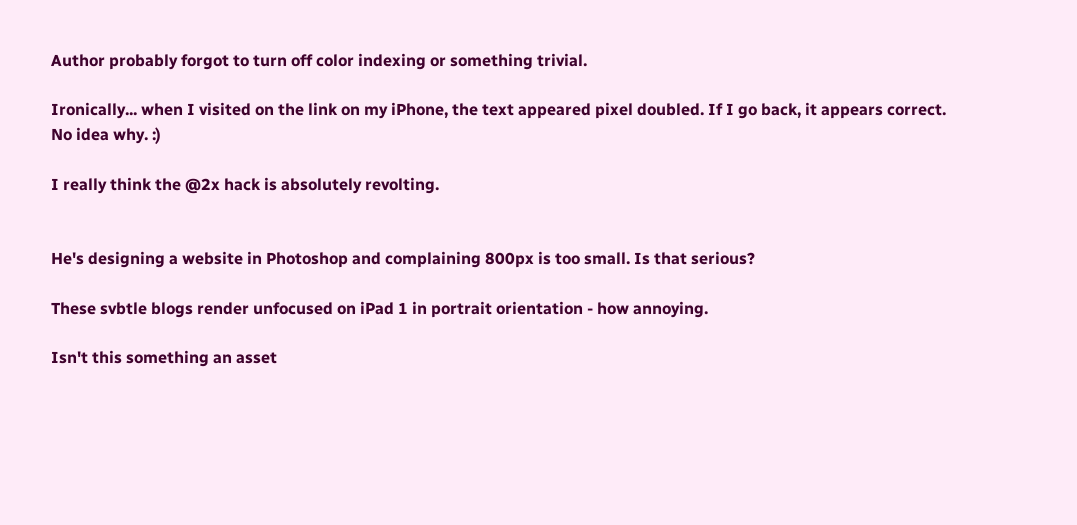Author probably forgot to turn off color indexing or something trivial.

Ironically... when I visited on the link on my iPhone, the text appeared pixel doubled. If I go back, it appears correct. No idea why. :)

I really think the @2x hack is absolutely revolting.


He's designing a website in Photoshop and complaining 800px is too small. Is that serious?

These svbtle blogs render unfocused on iPad 1 in portrait orientation - how annoying.

Isn't this something an asset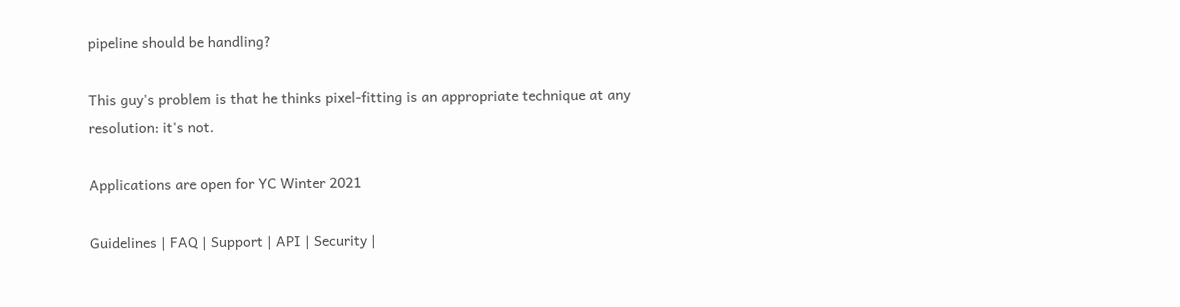pipeline should be handling?

This guy's problem is that he thinks pixel-fitting is an appropriate technique at any resolution: it's not.

Applications are open for YC Winter 2021

Guidelines | FAQ | Support | API | Security |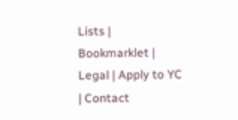Lists | Bookmarklet | Legal | Apply to YC | Contact